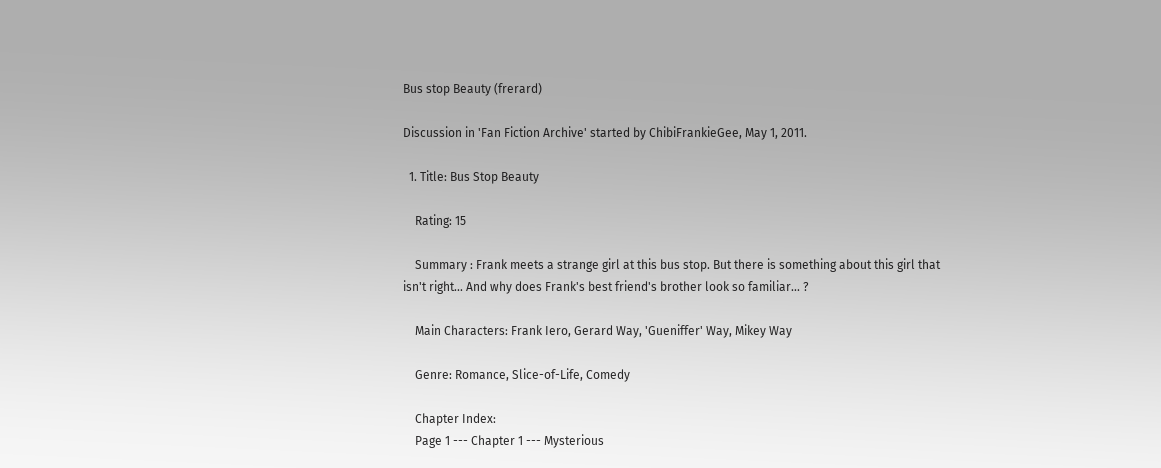Bus stop Beauty (frerard)

Discussion in 'Fan Fiction Archive' started by ChibiFrankieGee, May 1, 2011.

  1. Title: Bus Stop Beauty

    Rating: 15

    Summary : Frank meets a strange girl at this bus stop. But there is something about this girl that isn't right... And why does Frank's best friend's brother look so familiar... ?

    Main Characters: Frank Iero, Gerard Way, 'Gueniffer' Way, Mikey Way

    Genre: Romance, Slice-of-Life, Comedy

    Chapter Index:
    Page 1 --- Chapter 1 --- Mysterious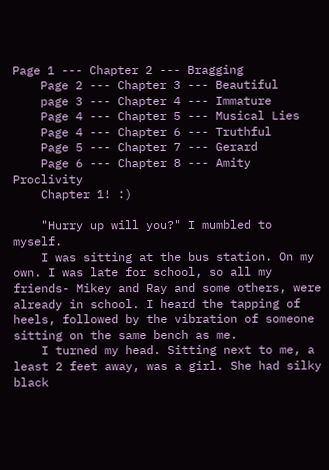Page 1 --- Chapter 2 --- Bragging
    Page 2 --- Chapter 3 --- Beautiful
    page 3 --- Chapter 4 --- Immature
    Page 4 --- Chapter 5 --- Musical Lies
    Page 4 --- Chapter 6 --- Truthful
    Page 5 --- Chapter 7 --- Gerard
    Page 6 --- Chapter 8 --- Amity Proclivity
    Chapter 1! :)

    "Hurry up will you?" I mumbled to myself.
    I was sitting at the bus station. On my own. I was late for school, so all my friends- Mikey and Ray and some others, were already in school. I heard the tapping of heels, followed by the vibration of someone sitting on the same bench as me.
    I turned my head. Sitting next to me, a least 2 feet away, was a girl. She had silky black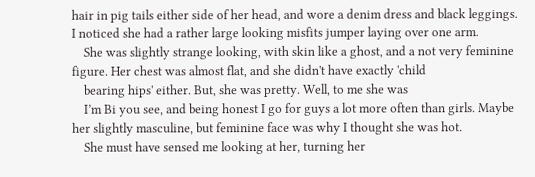hair in pig tails either side of her head, and wore a denim dress and black leggings. I noticed she had a rather large looking misfits jumper laying over one arm.
    She was slightly strange looking, with skin like a ghost, and a not very feminine figure. Her chest was almost flat, and she didn't have exactly 'child
    bearing hips' either. But, she was pretty. Well, to me she was
    I’m Bi you see, and being honest I go for guys a lot more often than girls. Maybe her slightly masculine, but feminine face was why I thought she was hot.
    She must have sensed me looking at her, turning her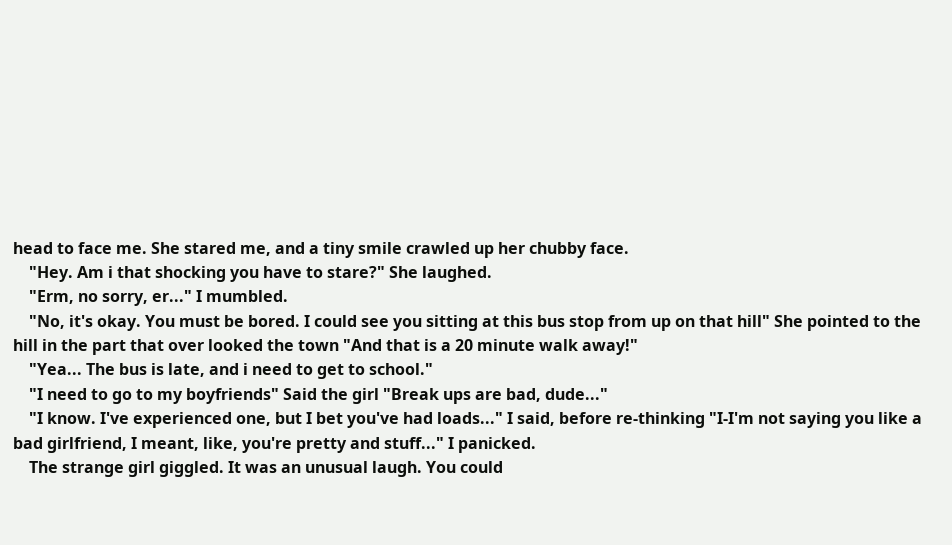head to face me. She stared me, and a tiny smile crawled up her chubby face.
    "Hey. Am i that shocking you have to stare?" She laughed.
    "Erm, no sorry, er..." I mumbled.
    "No, it's okay. You must be bored. I could see you sitting at this bus stop from up on that hill" She pointed to the hill in the part that over looked the town "And that is a 20 minute walk away!"
    "Yea... The bus is late, and i need to get to school."
    "I need to go to my boyfriends" Said the girl "Break ups are bad, dude..."
    "I know. I've experienced one, but I bet you've had loads..." I said, before re-thinking "I-I'm not saying you like a bad girlfriend, I meant, like, you're pretty and stuff..." I panicked.
    The strange girl giggled. It was an unusual laugh. You could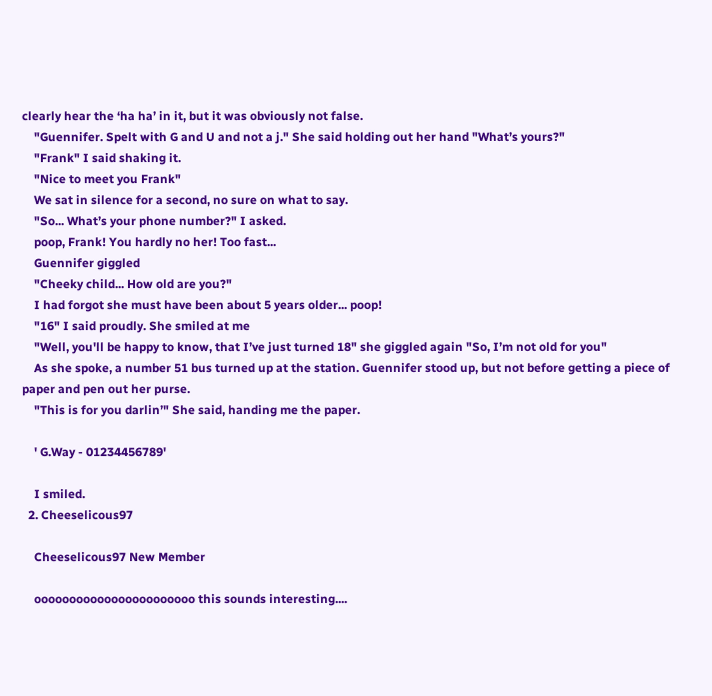clearly hear the ‘ha ha’ in it, but it was obviously not false.
    "Guennifer. Spelt with G and U and not a j." She said holding out her hand "What’s yours?"
    "Frank" I said shaking it.
    "Nice to meet you Frank"
    We sat in silence for a second, no sure on what to say.
    "So... What’s your phone number?" I asked.
    poop, Frank! You hardly no her! Too fast...
    Guennifer giggled
    "Cheeky child... How old are you?"
    I had forgot she must have been about 5 years older... poop!
    "16" I said proudly. She smiled at me
    "Well, you'll be happy to know, that I’ve just turned 18" she giggled again "So, I’m not old for you"
    As she spoke, a number 51 bus turned up at the station. Guennifer stood up, but not before getting a piece of paper and pen out her purse.
    "This is for you darlin’" She said, handing me the paper.

    ' G.Way - 01234456789'

    I smiled.
  2. Cheeselicous97

    Cheeselicous97 New Member

    ooooooooooooooooooooooo this sounds interesting....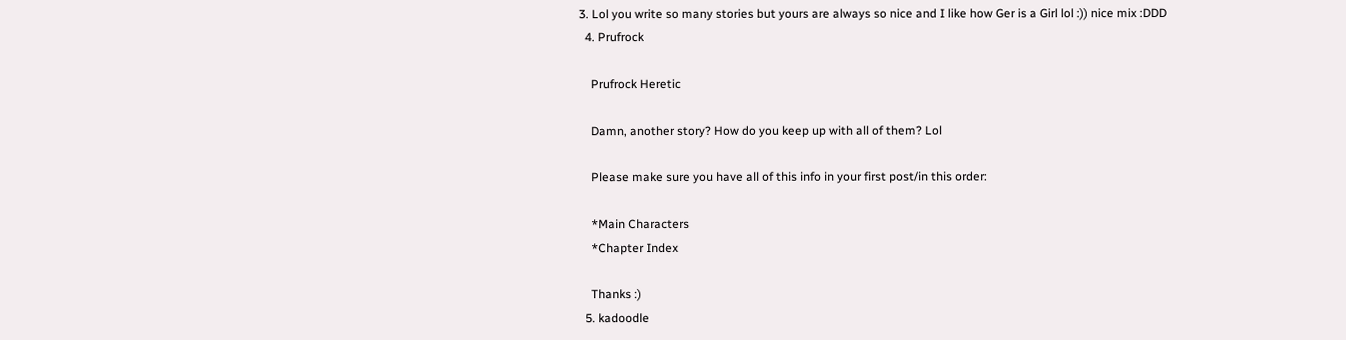3. Lol you write so many stories but yours are always so nice and I like how Ger is a Girl lol :)) nice mix :DDD
  4. Prufrock

    Prufrock Heretic

    Damn, another story? How do you keep up with all of them? Lol

    Please make sure you have all of this info in your first post/in this order:

    *Main Characters
    *Chapter Index

    Thanks :)
  5. kadoodle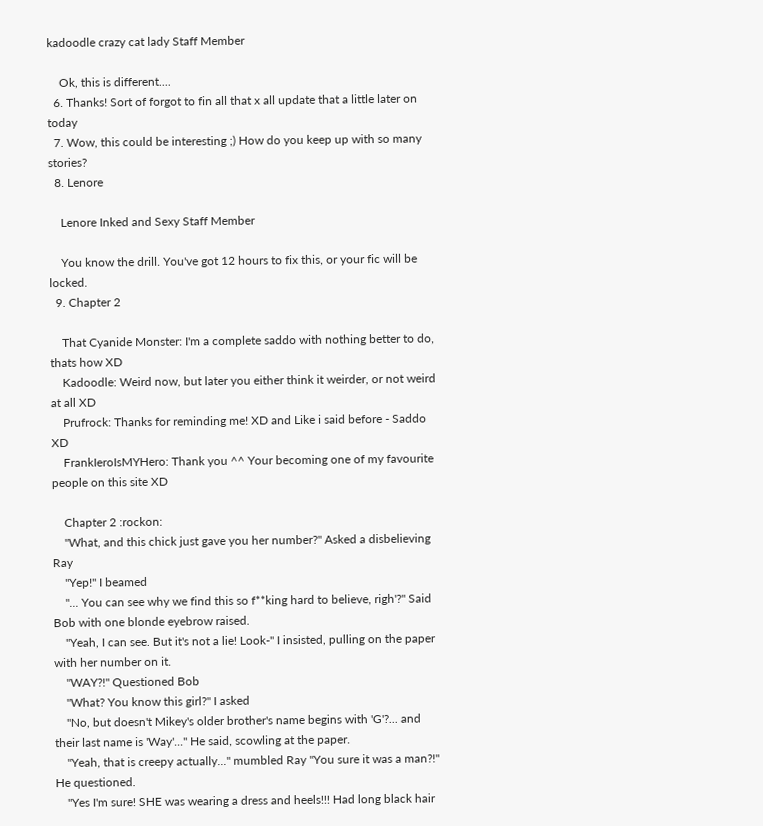kadoodle crazy cat lady Staff Member

    Ok, this is different....
  6. Thanks! Sort of forgot to fin all that x all update that a little later on today
  7. Wow, this could be interesting ;) How do you keep up with so many stories?
  8. Lenore

    Lenore Inked and Sexy Staff Member

    You know the drill. You've got 12 hours to fix this, or your fic will be locked.
  9. Chapter 2

    That Cyanide Monster: I'm a complete saddo with nothing better to do, thats how XD
    Kadoodle: Weird now, but later you either think it weirder, or not weird at all XD
    Prufrock: Thanks for reminding me! XD and Like i said before - Saddo XD
    FrankIeroIsMYHero: Thank you ^^ Your becoming one of my favourite people on this site XD

    Chapter 2 :rockon:
    "What, and this chick just gave you her number?" Asked a disbelieving Ray
    "Yep!" I beamed
    "... You can see why we find this so f**king hard to believe, righ'?" Said Bob with one blonde eyebrow raised.
    "Yeah, I can see. But it's not a lie! Look-" I insisted, pulling on the paper with her number on it.
    "WAY?!" Questioned Bob
    "What? You know this girl?" I asked
    "No, but doesn't Mikey's older brother's name begins with 'G'?... and their last name is 'Way'..." He said, scowling at the paper.
    "Yeah, that is creepy actually..." mumbled Ray "You sure it was a man?!" He questioned.
    "Yes I'm sure! SHE was wearing a dress and heels!!! Had long black hair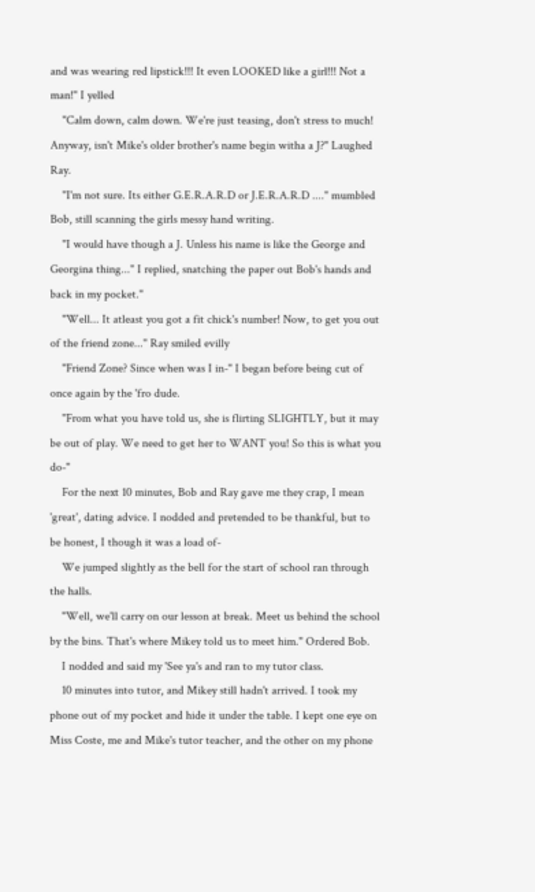and was wearing red lipstick!!! It even LOOKED like a girl!!! Not a man!" I yelled
    "Calm down, calm down. We're just teasing, don't stress to much! Anyway, isn't Mike's older brother's name begin witha a J?" Laughed Ray.
    "I'm not sure. Its either G.E.R.A.R.D or J.E.R.A.R.D ...." mumbled Bob, still scanning the girls messy hand writing.
    "I would have though a J. Unless his name is like the George and Georgina thing..." I replied, snatching the paper out Bob's hands and back in my pocket."
    "Well... It atleast you got a fit chick's number! Now, to get you out of the friend zone..." Ray smiled evilly
    "Friend Zone? Since when was I in-" I began before being cut of once again by the 'fro dude.
    "From what you have told us, she is flirting SLIGHTLY, but it may be out of play. We need to get her to WANT you! So this is what you do-"
    For the next 10 minutes, Bob and Ray gave me they crap, I mean 'great', dating advice. I nodded and pretended to be thankful, but to be honest, I though it was a load of-
    We jumped slightly as the bell for the start of school ran through the halls.
    "Well, we'll carry on our lesson at break. Meet us behind the school by the bins. That's where Mikey told us to meet him." Ordered Bob.
    I nodded and said my 'See ya's and ran to my tutor class.
    10 minutes into tutor, and Mikey still hadn't arrived. I took my phone out of my pocket and hide it under the table. I kept one eye on Miss Coste, me and Mike's tutor teacher, and the other on my phone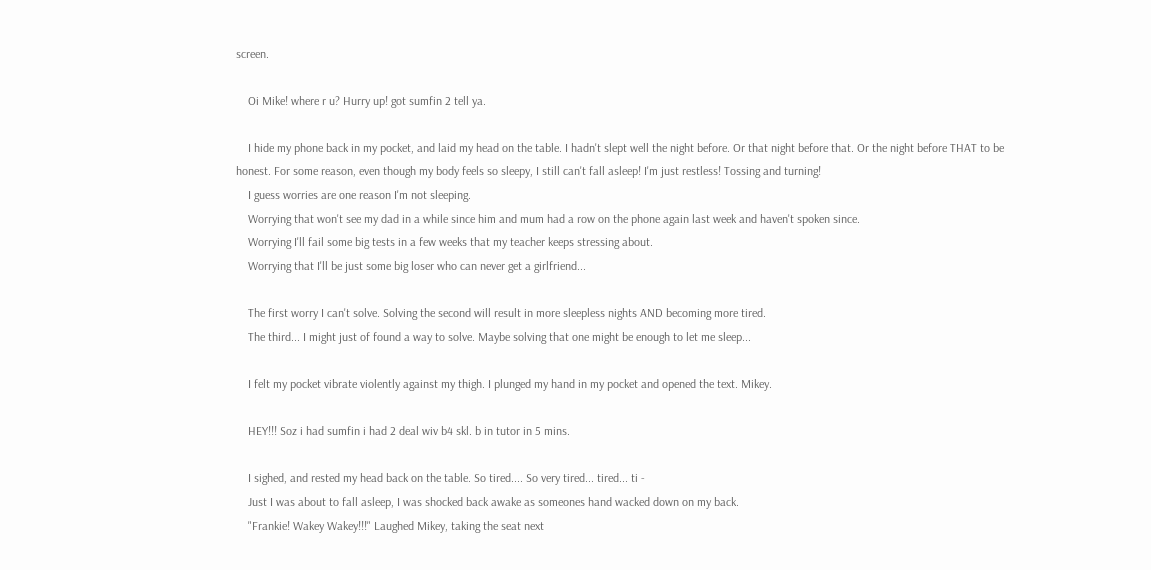screen.

    Oi Mike! where r u? Hurry up! got sumfin 2 tell ya.

    I hide my phone back in my pocket, and laid my head on the table. I hadn't slept well the night before. Or that night before that. Or the night before THAT to be honest. For some reason, even though my body feels so sleepy, I still can't fall asleep! I'm just restless! Tossing and turning!
    I guess worries are one reason I'm not sleeping.
    Worrying that won't see my dad in a while since him and mum had a row on the phone again last week and haven't spoken since.
    Worrying I'll fail some big tests in a few weeks that my teacher keeps stressing about.
    Worrying that I'll be just some big loser who can never get a girlfriend...

    The first worry I can't solve. Solving the second will result in more sleepless nights AND becoming more tired.
    The third... I might just of found a way to solve. Maybe solving that one might be enough to let me sleep...

    I felt my pocket vibrate violently against my thigh. I plunged my hand in my pocket and opened the text. Mikey.

    HEY!!! Soz i had sumfin i had 2 deal wiv b4 skl. b in tutor in 5 mins.

    I sighed, and rested my head back on the table. So tired.... So very tired... tired... ti -
    Just I was about to fall asleep, I was shocked back awake as someones hand wacked down on my back.
    "Frankie! Wakey Wakey!!!" Laughed Mikey, taking the seat next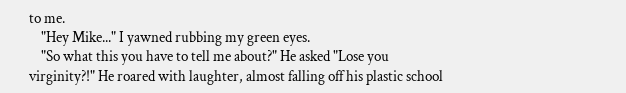to me.
    "Hey Mike..." I yawned rubbing my green eyes.
    "So what this you have to tell me about?" He asked "Lose you virginity?!" He roared with laughter, almost falling off his plastic school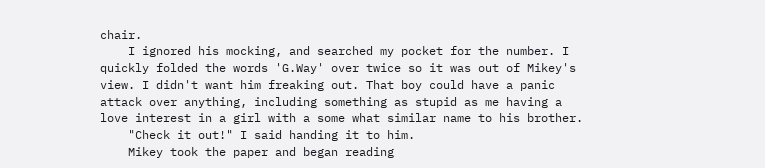chair.
    I ignored his mocking, and searched my pocket for the number. I quickly folded the words 'G.Way' over twice so it was out of Mikey's view. I didn't want him freaking out. That boy could have a panic attack over anything, including something as stupid as me having a love interest in a girl with a some what similar name to his brother.
    "Check it out!" I said handing it to him.
    Mikey took the paper and began reading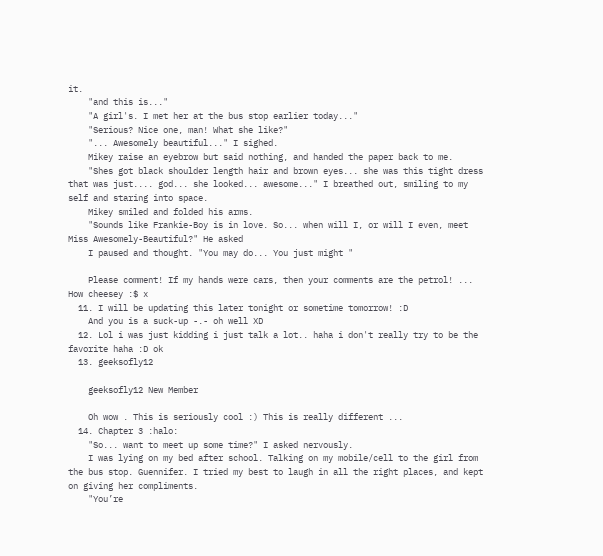it.
    "and this is..."
    "A girl's. I met her at the bus stop earlier today..."
    "Serious? Nice one, man! What she like?"
    "... Awesomely beautiful..." I sighed.
    Mikey raise an eyebrow but said nothing, and handed the paper back to me.
    "Shes got black shoulder length hair and brown eyes... she was this tight dress that was just.... god... she looked... awesome..." I breathed out, smiling to my self and staring into space.
    Mikey smiled and folded his arms.
    "Sounds like Frankie-Boy is in love. So... when will I, or will I even, meet Miss Awesomely-Beautiful?" He asked
    I paused and thought. "You may do... You just might "

    Please comment! If my hands were cars, then your comments are the petrol! ... How cheesey :$ x
  11. I will be updating this later tonight or sometime tomorrow! :D
    And you is a suck-up -.- oh well XD
  12. Lol i was just kidding i just talk a lot.. haha i don't really try to be the favorite haha :D ok
  13. geeksofly12

    geeksofly12 New Member

    Oh wow . This is seriously cool :) This is really different ...
  14. Chapter 3 :halo:
    "So... want to meet up some time?" I asked nervously.
    I was lying on my bed after school. Talking on my mobile/cell to the girl from the bus stop. Guennifer. I tried my best to laugh in all the right places, and kept on giving her compliments.
    "You’re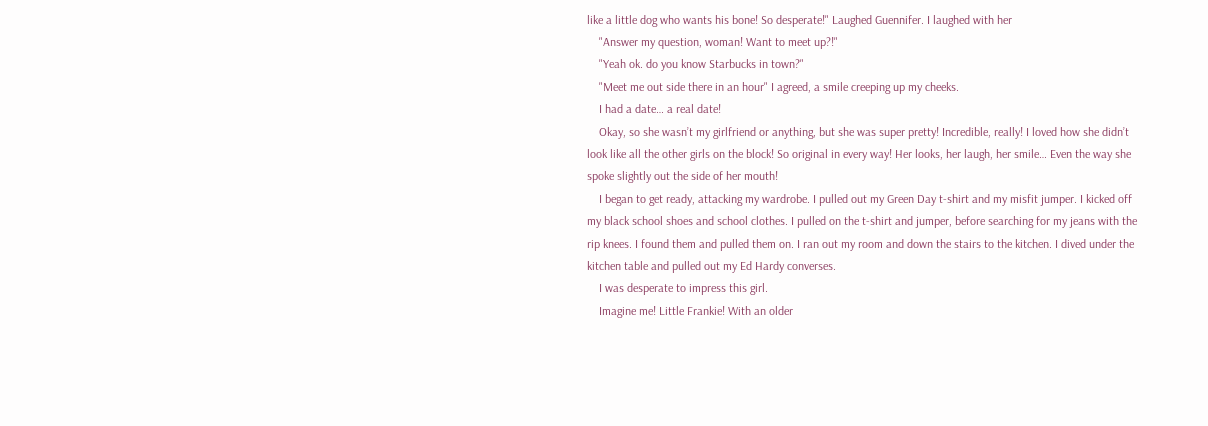like a little dog who wants his bone! So desperate!" Laughed Guennifer. I laughed with her
    "Answer my question, woman! Want to meet up?!"
    "Yeah ok. do you know Starbucks in town?"
    "Meet me out side there in an hour" I agreed, a smile creeping up my cheeks.
    I had a date… a real date!
    Okay, so she wasn’t my girlfriend or anything, but she was super pretty! Incredible, really! I loved how she didn’t look like all the other girls on the block! So original in every way! Her looks, her laugh, her smile… Even the way she spoke slightly out the side of her mouth!
    I began to get ready, attacking my wardrobe. I pulled out my Green Day t-shirt and my misfit jumper. I kicked off my black school shoes and school clothes. I pulled on the t-shirt and jumper, before searching for my jeans with the rip knees. I found them and pulled them on. I ran out my room and down the stairs to the kitchen. I dived under the kitchen table and pulled out my Ed Hardy converses.
    I was desperate to impress this girl.
    Imagine me! Little Frankie! With an older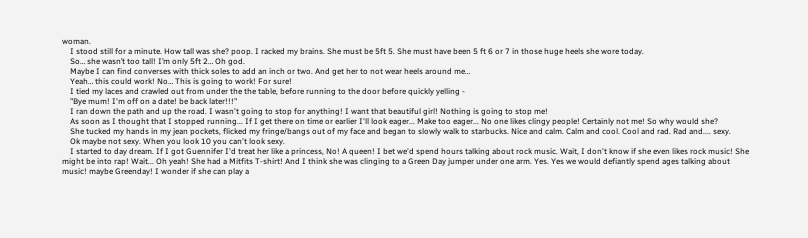woman.
    I stood still for a minute. How tall was she? poop. I racked my brains. She must be 5ft 5. She must have been 5 ft 6 or 7 in those huge heels she wore today.
    So… she wasn’t too tall! I’m only 5ft 2… Oh god.
    Maybe I can find converses with thick soles to add an inch or two. And get her to not wear heels around me…
    Yeah… this could work! No… This is going to work! For sure!
    I tied my laces and crawled out from under the the table, before running to the door before quickly yelling -
    "Bye mum! I'm off on a date! be back later!!!"
    I ran down the path and up the road. I wasn't going to stop for anything! I want that beautiful girl! Nothing is going to stop me!
    As soon as I thought that I stopped running... If I get there on time or earlier I'll look eager... Make too eager... No one likes clingy people! Certainly not me! So why would she?
    She tucked my hands in my jean pockets, flicked my fringe/bangs out of my face and began to slowly walk to starbucks. Nice and calm. Calm and cool. Cool and rad. Rad and.... sexy.
    Ok maybe not sexy. When you look 10 you can't look sexy.
    I started to day dream. If I got Guennifer I'd treat her like a princess, No! A queen! I bet we'd spend hours talking about rock music. Wait, I don't know if she even likes rock music! She might be into rap! Wait... Oh yeah! She had a Mitfits T-shirt! And I think she was clinging to a Green Day jumper under one arm. Yes. Yes we would defiantly spend ages talking about music! maybe Greenday! I wonder if she can play a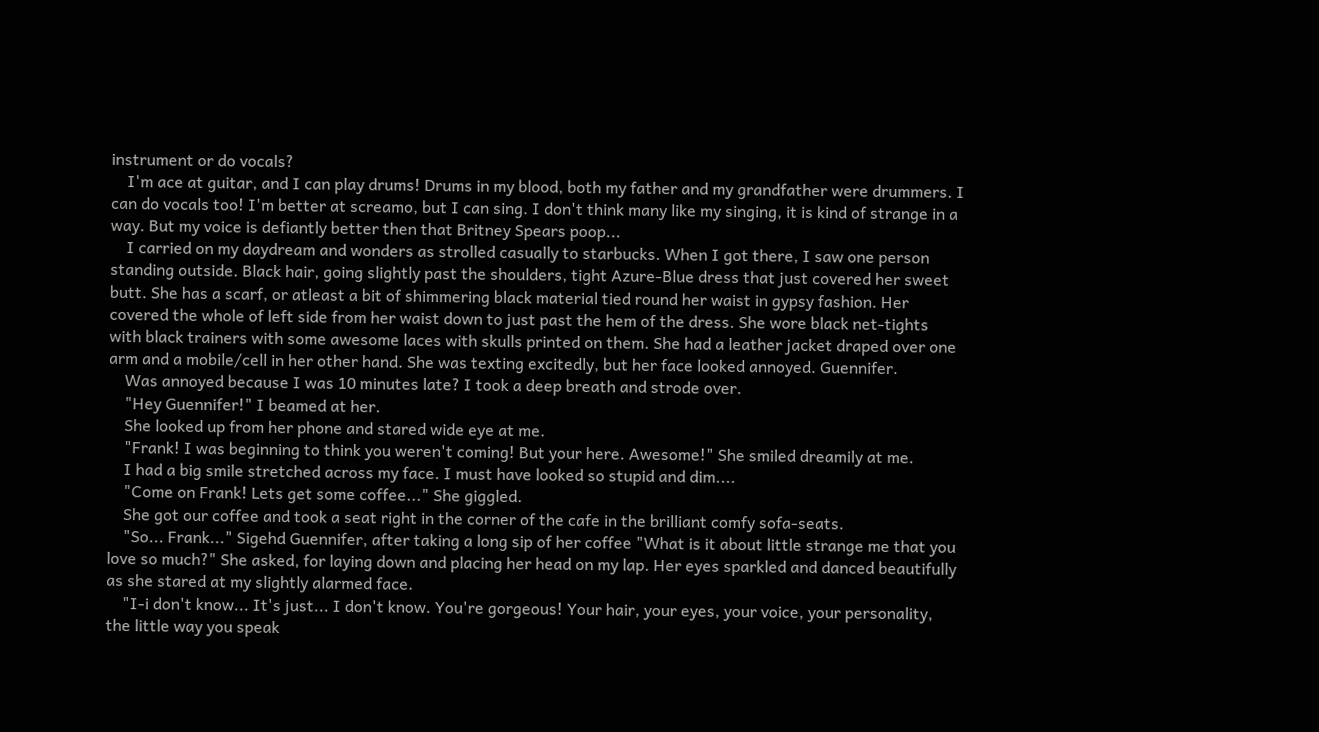instrument or do vocals?
    I'm ace at guitar, and I can play drums! Drums in my blood, both my father and my grandfather were drummers. I can do vocals too! I'm better at screamo, but I can sing. I don't think many like my singing, it is kind of strange in a way. But my voice is defiantly better then that Britney Spears poop...
    I carried on my daydream and wonders as strolled casually to starbucks. When I got there, I saw one person standing outside. Black hair, going slightly past the shoulders, tight Azure-Blue dress that just covered her sweet butt. She has a scarf, or atleast a bit of shimmering black material tied round her waist in gypsy fashion. Her covered the whole of left side from her waist down to just past the hem of the dress. She wore black net-tights with black trainers with some awesome laces with skulls printed on them. She had a leather jacket draped over one arm and a mobile/cell in her other hand. She was texting excitedly, but her face looked annoyed. Guennifer.
    Was annoyed because I was 10 minutes late? I took a deep breath and strode over.
    "Hey Guennifer!" I beamed at her.
    She looked up from her phone and stared wide eye at me.
    "Frank! I was beginning to think you weren't coming! But your here. Awesome!" She smiled dreamily at me.
    I had a big smile stretched across my face. I must have looked so stupid and dim....
    "Come on Frank! Lets get some coffee..." She giggled.
    She got our coffee and took a seat right in the corner of the cafe in the brilliant comfy sofa-seats.
    "So... Frank..." Sigehd Guennifer, after taking a long sip of her coffee "What is it about little strange me that you love so much?" She asked, for laying down and placing her head on my lap. Her eyes sparkled and danced beautifully as she stared at my slightly alarmed face.
    "I-i don't know... It's just... I don't know. You're gorgeous! Your hair, your eyes, your voice, your personality, the little way you speak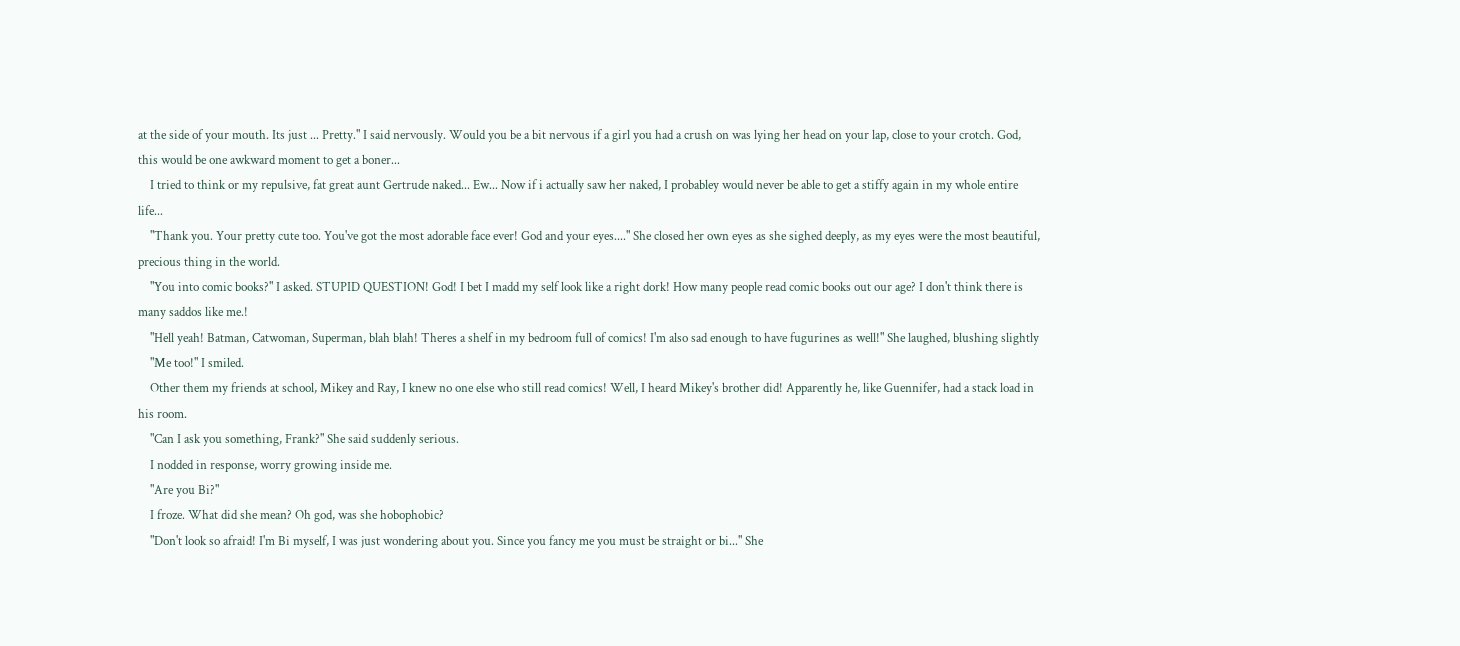at the side of your mouth. Its just ... Pretty." I said nervously. Would you be a bit nervous if a girl you had a crush on was lying her head on your lap, close to your crotch. God, this would be one awkward moment to get a boner...
    I tried to think or my repulsive, fat great aunt Gertrude naked... Ew... Now if i actually saw her naked, I probabley would never be able to get a stiffy again in my whole entire life...
    "Thank you. Your pretty cute too. You've got the most adorable face ever! God and your eyes...." She closed her own eyes as she sighed deeply, as my eyes were the most beautiful, precious thing in the world.
    "You into comic books?" I asked. STUPID QUESTION! God! I bet I madd my self look like a right dork! How many people read comic books out our age? I don't think there is many saddos like me.!
    "Hell yeah! Batman, Catwoman, Superman, blah blah! Theres a shelf in my bedroom full of comics! I'm also sad enough to have fugurines as well!" She laughed, blushing slightly
    "Me too!" I smiled.
    Other them my friends at school, Mikey and Ray, I knew no one else who still read comics! Well, I heard Mikey's brother did! Apparently he, like Guennifer, had a stack load in his room.
    "Can I ask you something, Frank?" She said suddenly serious.
    I nodded in response, worry growing inside me.
    "Are you Bi?"
    I froze. What did she mean? Oh god, was she hobophobic?
    "Don't look so afraid! I'm Bi myself, I was just wondering about you. Since you fancy me you must be straight or bi..." She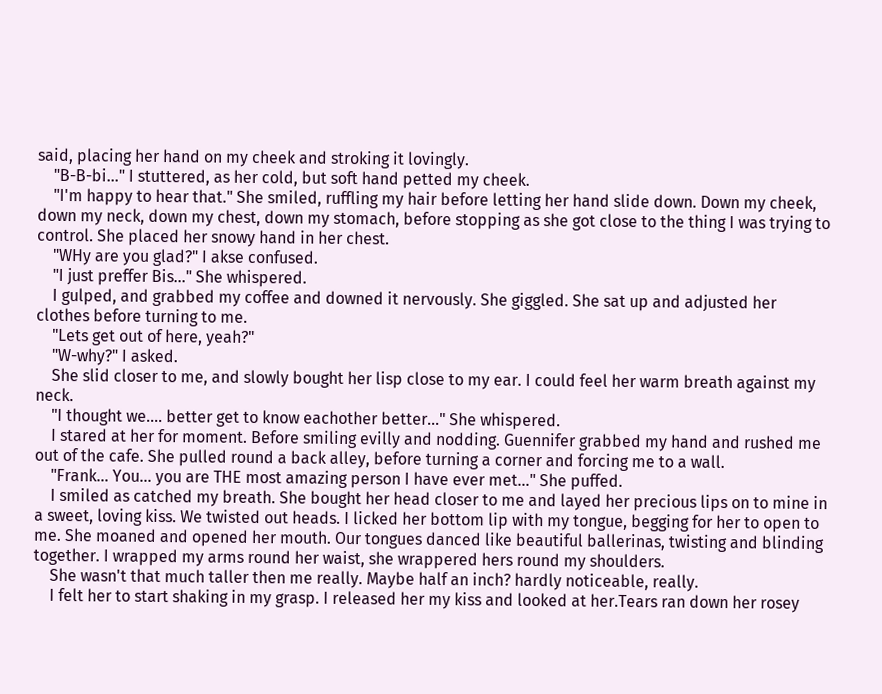said, placing her hand on my cheek and stroking it lovingly.
    "B-B-bi..." I stuttered, as her cold, but soft hand petted my cheek.
    "I'm happy to hear that." She smiled, ruffling my hair before letting her hand slide down. Down my cheek, down my neck, down my chest, down my stomach, before stopping as she got close to the thing I was trying to control. She placed her snowy hand in her chest.
    "WHy are you glad?" I akse confused.
    "I just preffer Bis..." She whispered.
    I gulped, and grabbed my coffee and downed it nervously. She giggled. She sat up and adjusted her clothes before turning to me.
    "Lets get out of here, yeah?"
    "W-why?" I asked.
    She slid closer to me, and slowly bought her lisp close to my ear. I could feel her warm breath against my neck.
    "I thought we.... better get to know eachother better..." She whispered.
    I stared at her for moment. Before smiling evilly and nodding. Guennifer grabbed my hand and rushed me out of the cafe. She pulled round a back alley, before turning a corner and forcing me to a wall.
    "Frank... You... you are THE most amazing person I have ever met..." She puffed.
    I smiled as catched my breath. She bought her head closer to me and layed her precious lips on to mine in a sweet, loving kiss. We twisted out heads. I licked her bottom lip with my tongue, begging for her to open to me. She moaned and opened her mouth. Our tongues danced like beautiful ballerinas, twisting and blinding together. I wrapped my arms round her waist, she wrappered hers round my shoulders.
    She wasn't that much taller then me really. Maybe half an inch? hardly noticeable, really.
    I felt her to start shaking in my grasp. I released her my kiss and looked at her.Tears ran down her rosey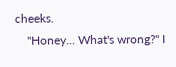cheeks.
    "Honey... What's wrong?" I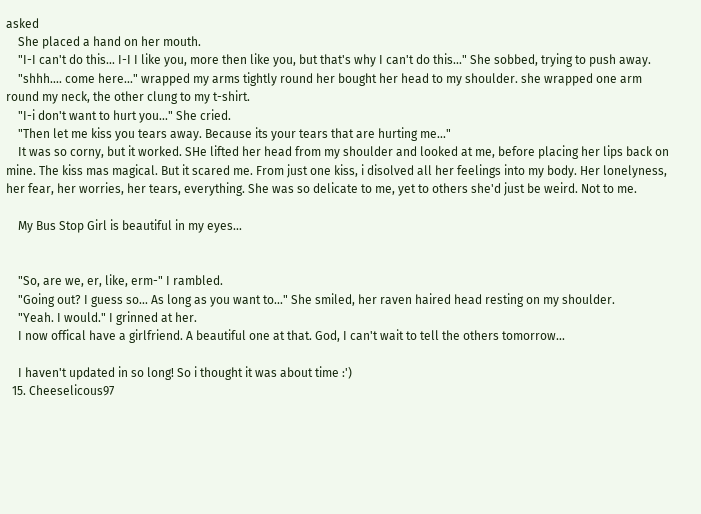asked
    She placed a hand on her mouth.
    "I-I can't do this... I-I I like you, more then like you, but that's why I can't do this..." She sobbed, trying to push away.
    "shhh.... come here..." wrapped my arms tightly round her bought her head to my shoulder. she wrapped one arm round my neck, the other clung to my t-shirt.
    "I-i don't want to hurt you..." She cried.
    "Then let me kiss you tears away. Because its your tears that are hurting me..."
    It was so corny, but it worked. SHe lifted her head from my shoulder and looked at me, before placing her lips back on mine. The kiss mas magical. But it scared me. From just one kiss, i disolved all her feelings into my body. Her lonelyness, her fear, her worries, her tears, everything. She was so delicate to me, yet to others she'd just be weird. Not to me.

    My Bus Stop Girl is beautiful in my eyes...


    "So, are we, er, like, erm-" I rambled.
    "Going out? I guess so... As long as you want to..." She smiled, her raven haired head resting on my shoulder.
    "Yeah. I would." I grinned at her.
    I now offical have a girlfriend. A beautiful one at that. God, I can't wait to tell the others tomorrow...

    I haven't updated in so long! So i thought it was about time :')
  15. Cheeselicous97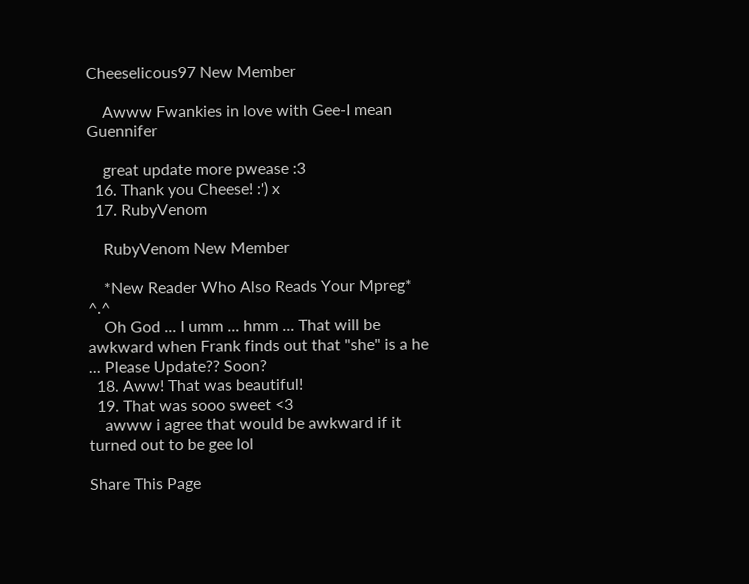Cheeselicous97 New Member

    Awww Fwankies in love with Gee-I mean Guennifer

    great update more pwease :3
  16. Thank you Cheese! :') x
  17. RubyVenom

    RubyVenom New Member

    *New Reader Who Also Reads Your Mpreg* ^.^
    Oh God ... I umm ... hmm ... That will be awkward when Frank finds out that "she" is a he ... Please Update?? Soon?
  18. Aww! That was beautiful!
  19. That was sooo sweet <3
    awww i agree that would be awkward if it turned out to be gee lol

Share This Page